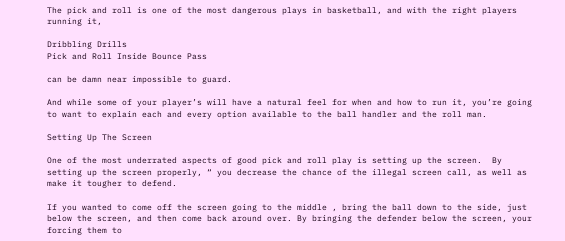The pick and roll is one of the most dangerous plays in basketball, and with the right players running it,

Dribbling Drills
Pick and Roll Inside Bounce Pass

can be damn near impossible to guard.

And while some of your player’s will have a natural feel for when and how to run it, you’re going to want to explain each and every option available to the ball handler and the roll man.

Setting Up The Screen

One of the most underrated aspects of good pick and roll play is setting up the screen.  By setting up the screen properly, “ you decrease the chance of the illegal screen call, as well as make it tougher to defend.

If you wanted to come off the screen going to the middle , bring the ball down to the side, just below the screen, and then come back around over. By bringing the defender below the screen, your forcing them to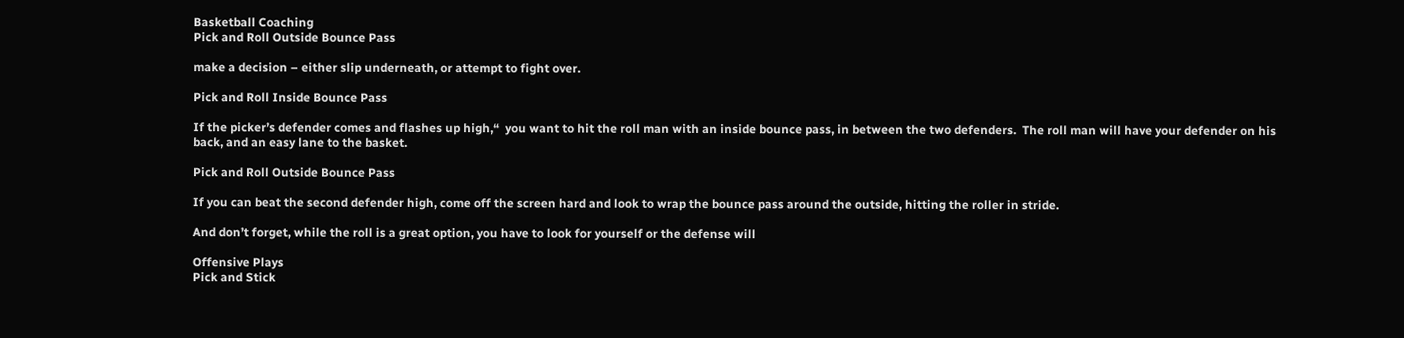Basketball Coaching
Pick and Roll Outside Bounce Pass

make a decision – either slip underneath, or attempt to fight over.

Pick and Roll Inside Bounce Pass

If the picker’s defender comes and flashes up high,“  you want to hit the roll man with an inside bounce pass, in between the two defenders.  The roll man will have your defender on his back, and an easy lane to the basket.

Pick and Roll Outside Bounce Pass

If you can beat the second defender high, come off the screen hard and look to wrap the bounce pass around the outside, hitting the roller in stride.

And don’t forget, while the roll is a great option, you have to look for yourself or the defense will

Offensive Plays
Pick and Stick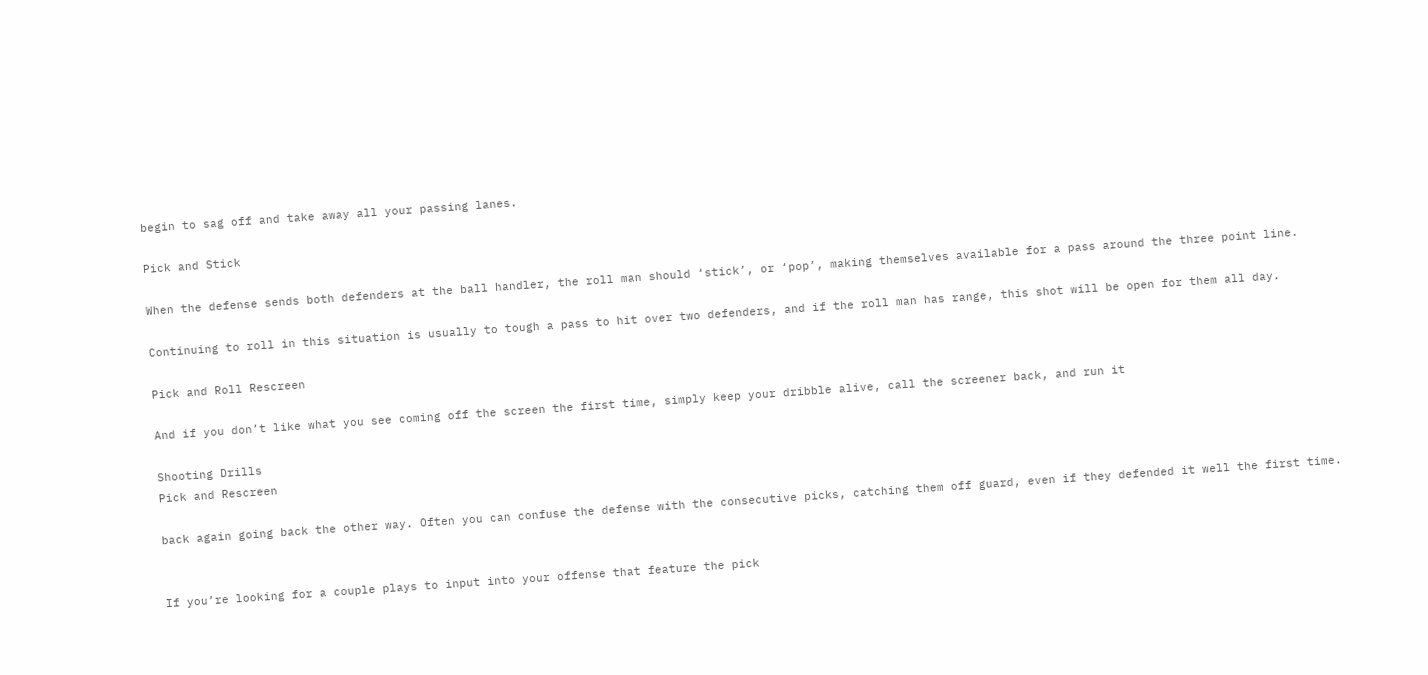begin to sag off and take away all your passing lanes.

Pick and Stick

When the defense sends both defenders at the ball handler, the roll man should ‘stick’, or ‘pop’, making themselves available for a pass around the three point line.

Continuing to roll in this situation is usually to tough a pass to hit over two defenders, and if the roll man has range, this shot will be open for them all day.

Pick and Roll Rescreen

And if you don’t like what you see coming off the screen the first time, simply keep your dribble alive, call the screener back, and run it

Shooting Drills
Pick and Rescreen

back again going back the other way. Often you can confuse the defense with the consecutive picks, catching them off guard, even if they defended it well the first time.


If you’re looking for a couple plays to input into your offense that feature the pick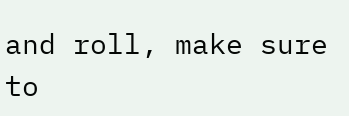and roll, make sure to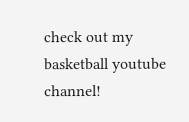check out my basketball youtube channel!